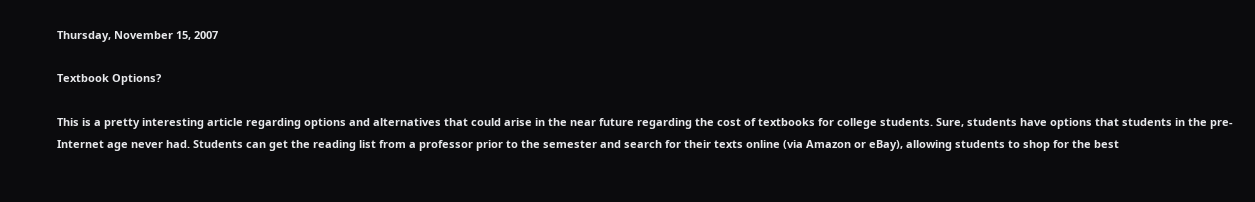Thursday, November 15, 2007

Textbook Options?

This is a pretty interesting article regarding options and alternatives that could arise in the near future regarding the cost of textbooks for college students. Sure, students have options that students in the pre-Internet age never had. Students can get the reading list from a professor prior to the semester and search for their texts online (via Amazon or eBay), allowing students to shop for the best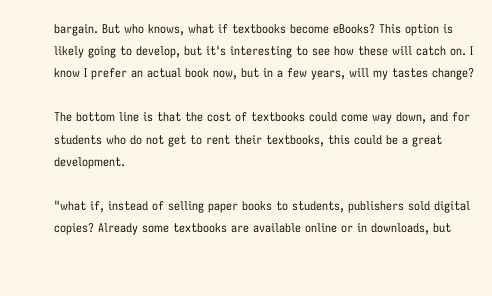bargain. But who knows, what if textbooks become eBooks? This option is likely going to develop, but it's interesting to see how these will catch on. I know I prefer an actual book now, but in a few years, will my tastes change?

The bottom line is that the cost of textbooks could come way down, and for students who do not get to rent their textbooks, this could be a great development.

"what if, instead of selling paper books to students, publishers sold digital copies? Already some textbooks are available online or in downloads, but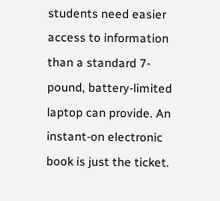students need easier access to information than a standard 7-pound, battery-limited laptop can provide. An instant-on electronic book is just the ticket.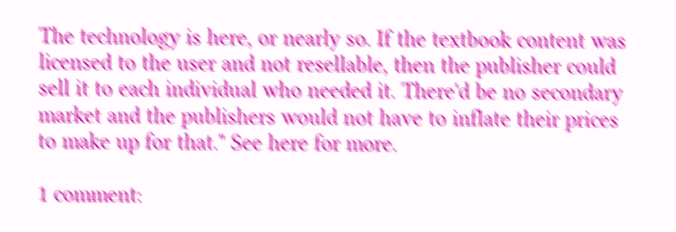The technology is here, or nearly so. If the textbook content was licensed to the user and not resellable, then the publisher could sell it to each individual who needed it. There'd be no secondary market and the publishers would not have to inflate their prices to make up for that." See here for more.

1 comment: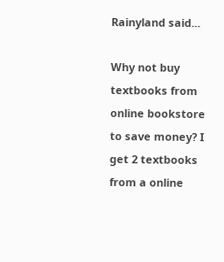Rainyland said...

Why not buy textbooks from online bookstore to save money? I get 2 textbooks from a online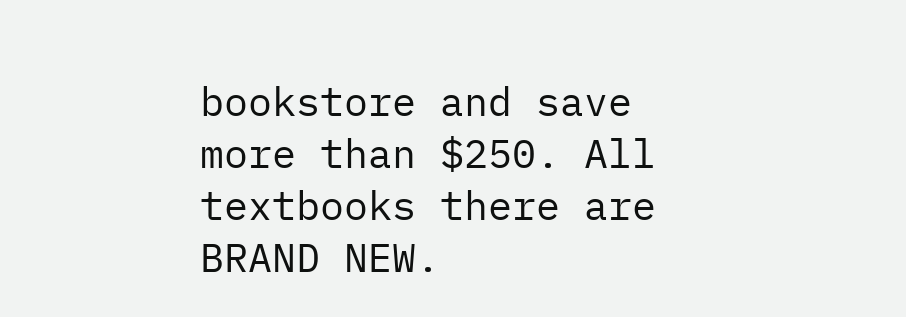bookstore and save more than $250. All textbooks there are BRAND NEW.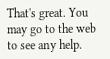That's great. You may go to the web to see any help.